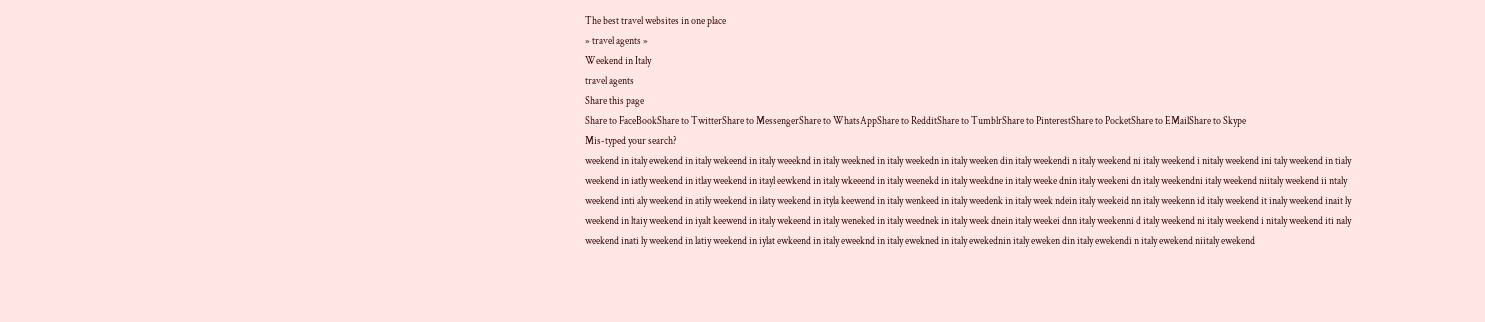The best travel websites in one place
» travel agents »
Weekend in Italy
travel agents
Share this page
Share to FaceBookShare to TwitterShare to MessengerShare to WhatsAppShare to RedditShare to TumblrShare to PinterestShare to PocketShare to EMailShare to Skype
Mis-typed your search?
weekend in italy ewekend in italy wekeend in italy weeeknd in italy weekned in italy weekedn in italy weeken din italy weekendi n italy weekend ni italy weekend i nitaly weekend ini taly weekend in tialy weekend in iatly weekend in itlay weekend in itayl eewkend in italy wkeeend in italy weenekd in italy weekdne in italy weeke dnin italy weekeni dn italy weekendni italy weekend niitaly weekend ii ntaly weekend inti aly weekend in atily weekend in ilaty weekend in ityla keewend in italy wenkeed in italy weedenk in italy week ndein italy weekeid nn italy weekenn id italy weekend it inaly weekend inait ly weekend in ltaiy weekend in iyalt keewend in italy wekeend in italy weneked in italy weednek in italy week dnein italy weekei dnn italy weekenni d italy weekend ni italy weekend i nitaly weekend iti naly weekend inati ly weekend in latiy weekend in iylat ewkeend in italy eweeknd in italy ewekned in italy ewekednin italy eweken din italy ewekendi n italy ewekend niitaly ewekend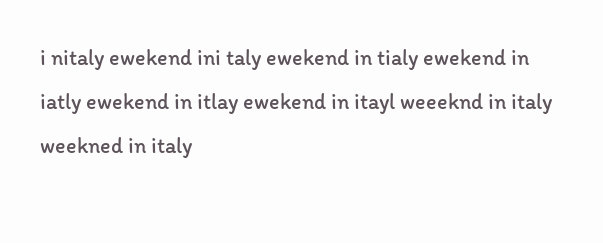i nitaly ewekend ini taly ewekend in tialy ewekend in iatly ewekend in itlay ewekend in itayl weeeknd in italy weekned in italy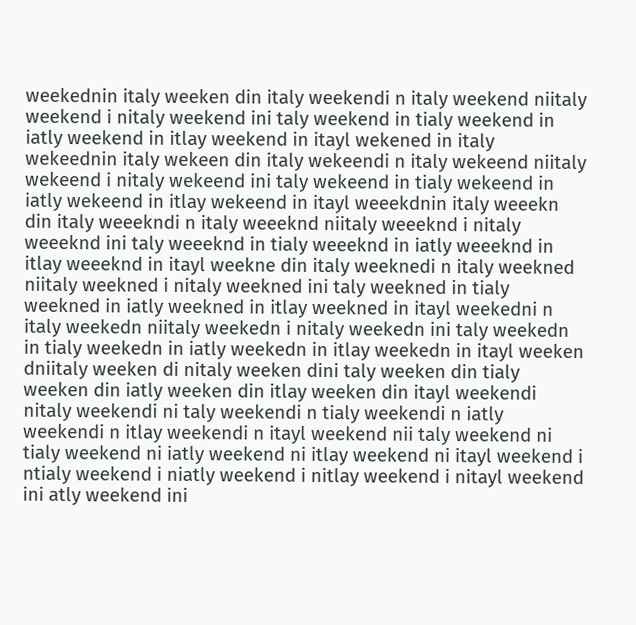weekednin italy weeken din italy weekendi n italy weekend niitaly weekend i nitaly weekend ini taly weekend in tialy weekend in iatly weekend in itlay weekend in itayl wekened in italy wekeednin italy wekeen din italy wekeendi n italy wekeend niitaly wekeend i nitaly wekeend ini taly wekeend in tialy wekeend in iatly wekeend in itlay wekeend in itayl weeekdnin italy weeekn din italy weeekndi n italy weeeknd niitaly weeeknd i nitaly weeeknd ini taly weeeknd in tialy weeeknd in iatly weeeknd in itlay weeeknd in itayl weekne din italy weeknedi n italy weekned niitaly weekned i nitaly weekned ini taly weekned in tialy weekned in iatly weekned in itlay weekned in itayl weekedni n italy weekedn niitaly weekedn i nitaly weekedn ini taly weekedn in tialy weekedn in iatly weekedn in itlay weekedn in itayl weeken dniitaly weeken di nitaly weeken dini taly weeken din tialy weeken din iatly weeken din itlay weeken din itayl weekendi nitaly weekendi ni taly weekendi n tialy weekendi n iatly weekendi n itlay weekendi n itayl weekend nii taly weekend ni tialy weekend ni iatly weekend ni itlay weekend ni itayl weekend i ntialy weekend i niatly weekend i nitlay weekend i nitayl weekend ini atly weekend ini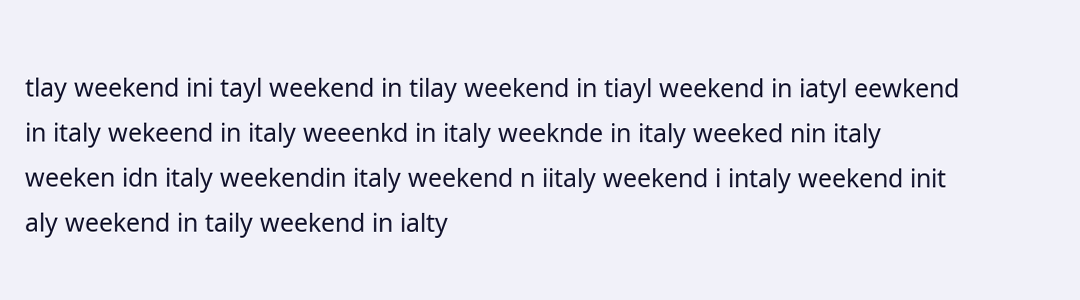tlay weekend ini tayl weekend in tilay weekend in tiayl weekend in iatyl eewkend in italy wekeend in italy weeenkd in italy weeknde in italy weeked nin italy weeken idn italy weekendin italy weekend n iitaly weekend i intaly weekend init aly weekend in taily weekend in ialty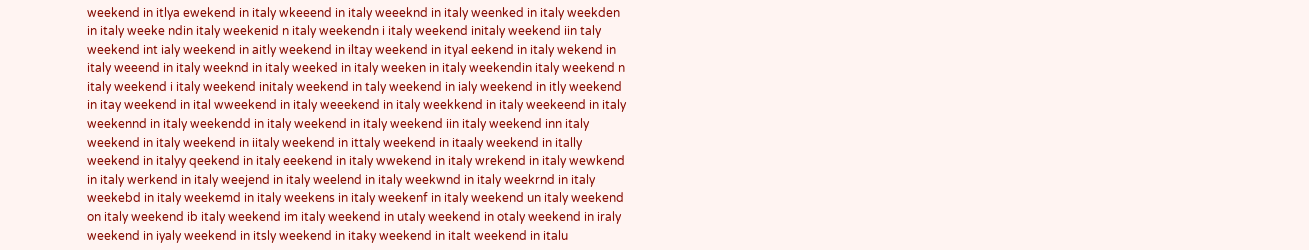weekend in itlya ewekend in italy wkeeend in italy weeeknd in italy weenked in italy weekden in italy weeke ndin italy weekenid n italy weekendn i italy weekend initaly weekend iin taly weekend int ialy weekend in aitly weekend in iltay weekend in ityal eekend in italy wekend in italy weeend in italy weeknd in italy weeked in italy weeken in italy weekendin italy weekend n italy weekend i italy weekend initaly weekend in taly weekend in ialy weekend in itly weekend in itay weekend in ital wweekend in italy weeekend in italy weekkend in italy weekeend in italy weekennd in italy weekendd in italy weekend in italy weekend iin italy weekend inn italy weekend in italy weekend in iitaly weekend in ittaly weekend in itaaly weekend in itally weekend in italyy qeekend in italy eeekend in italy wwekend in italy wrekend in italy wewkend in italy werkend in italy weejend in italy weelend in italy weekwnd in italy weekrnd in italy weekebd in italy weekemd in italy weekens in italy weekenf in italy weekend un italy weekend on italy weekend ib italy weekend im italy weekend in utaly weekend in otaly weekend in iraly weekend in iyaly weekend in itsly weekend in itaky weekend in italt weekend in italu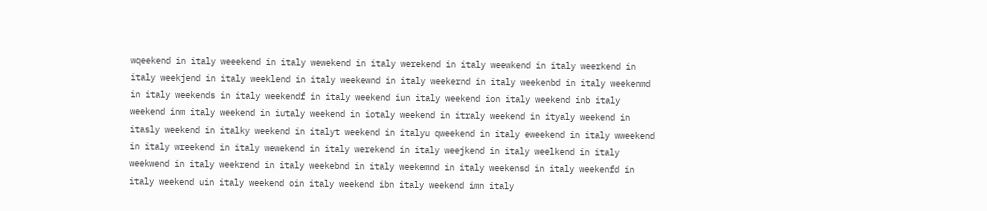wqeekend in italy weeekend in italy wewekend in italy werekend in italy weewkend in italy weerkend in italy weekjend in italy weeklend in italy weekewnd in italy weekernd in italy weekenbd in italy weekenmd in italy weekends in italy weekendf in italy weekend iun italy weekend ion italy weekend inb italy weekend inm italy weekend in iutaly weekend in iotaly weekend in itraly weekend in ityaly weekend in itasly weekend in italky weekend in italyt weekend in italyu qweekend in italy eweekend in italy wweekend in italy wreekend in italy wewekend in italy werekend in italy weejkend in italy weelkend in italy weekwend in italy weekrend in italy weekebnd in italy weekemnd in italy weekensd in italy weekenfd in italy weekend uin italy weekend oin italy weekend ibn italy weekend imn italy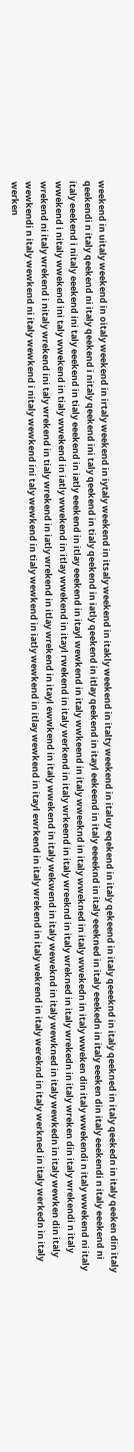weekend in uitaly weekend in oitaly weekend in irtaly weekend in iytaly weekend in itsaly weekend in itakly weekend in italty weekend in italuy eqekend in italy qekeend in italy qeeeknd in italy qeekned in italy qeekedn in italy qeeken din italy qeekendi n italy qeekend ni italy qeekend i nitaly qeekend ini taly qeekend in tialy qeekend in iatly qeekend in itlay qeekend in itayl eekeend in italy eeeeknd in italy eeekned in italy eeekedn in italy eeeken din italy eeekendi n italy eeekend ni italy eeekend i nitaly eeekend ini taly eeekend in tialy eeekend in iatly eeekend in itlay eeekend in itayl wewkend in italy wwkeend in italy wweeknd in italy wwekned in italy wwekedn in italy wweken din italy wwekendi n italy wwekend ni italy wwekend i nitaly wwekend ini taly wwekend in tialy wwekend in iatly wwekend in itlay wwekend in itayl rwekend in italy werkend in italy wrkeend in italy wreeknd in italy wrekned in italy wrekedn in italy wreken din italy wrekendi n italy wrekend ni italy wrekend i nitaly wrekend ini taly wrekend in tialy wrekend in iatly wrekend in itlay wrekend in itayl ewwkend in italy wwekend in italy wekwend in italy weweknd in italy wewkned in italy wewkedn in italy wewken din italy wewkendi n italy wewkend ni italy wewkend i nitaly wewkend ini taly wewkend in tialy wewkend in iatly wewkend in itlay wewkend in itayl ewrkend in italy wrekend in italy wekrend in italy wereknd in italy werkned in italy werkedn in italy werken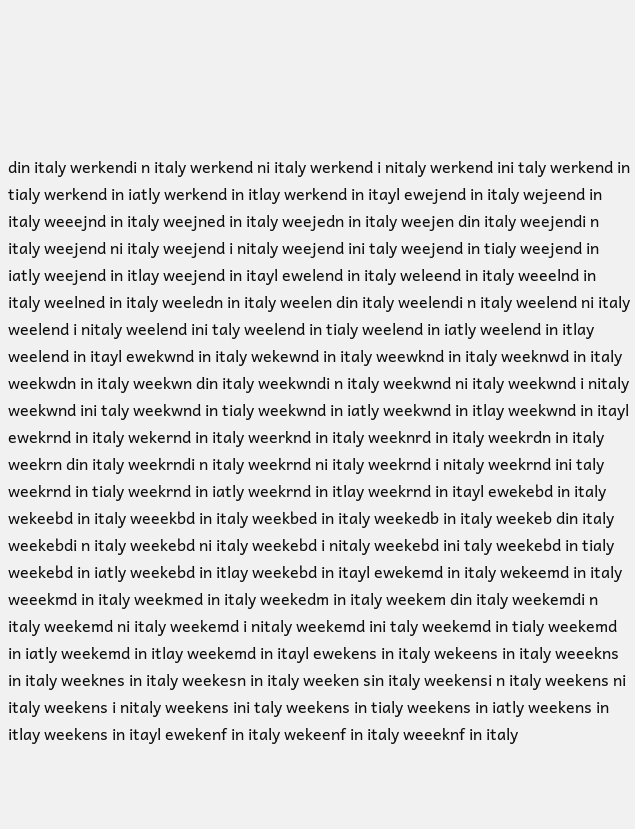din italy werkendi n italy werkend ni italy werkend i nitaly werkend ini taly werkend in tialy werkend in iatly werkend in itlay werkend in itayl ewejend in italy wejeend in italy weeejnd in italy weejned in italy weejedn in italy weejen din italy weejendi n italy weejend ni italy weejend i nitaly weejend ini taly weejend in tialy weejend in iatly weejend in itlay weejend in itayl ewelend in italy weleend in italy weeelnd in italy weelned in italy weeledn in italy weelen din italy weelendi n italy weelend ni italy weelend i nitaly weelend ini taly weelend in tialy weelend in iatly weelend in itlay weelend in itayl ewekwnd in italy wekewnd in italy weewknd in italy weeknwd in italy weekwdn in italy weekwn din italy weekwndi n italy weekwnd ni italy weekwnd i nitaly weekwnd ini taly weekwnd in tialy weekwnd in iatly weekwnd in itlay weekwnd in itayl ewekrnd in italy wekernd in italy weerknd in italy weeknrd in italy weekrdn in italy weekrn din italy weekrndi n italy weekrnd ni italy weekrnd i nitaly weekrnd ini taly weekrnd in tialy weekrnd in iatly weekrnd in itlay weekrnd in itayl ewekebd in italy wekeebd in italy weeekbd in italy weekbed in italy weekedb in italy weekeb din italy weekebdi n italy weekebd ni italy weekebd i nitaly weekebd ini taly weekebd in tialy weekebd in iatly weekebd in itlay weekebd in itayl ewekemd in italy wekeemd in italy weeekmd in italy weekmed in italy weekedm in italy weekem din italy weekemdi n italy weekemd ni italy weekemd i nitaly weekemd ini taly weekemd in tialy weekemd in iatly weekemd in itlay weekemd in itayl ewekens in italy wekeens in italy weeekns in italy weeknes in italy weekesn in italy weeken sin italy weekensi n italy weekens ni italy weekens i nitaly weekens ini taly weekens in tialy weekens in iatly weekens in itlay weekens in itayl ewekenf in italy wekeenf in italy weeeknf in italy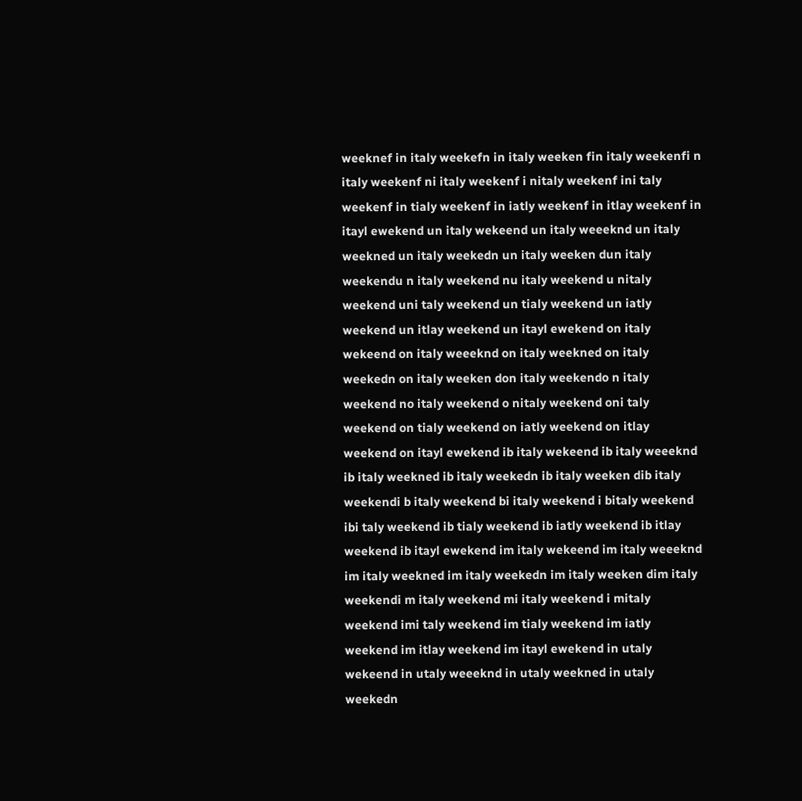weeknef in italy weekefn in italy weeken fin italy weekenfi n italy weekenf ni italy weekenf i nitaly weekenf ini taly weekenf in tialy weekenf in iatly weekenf in itlay weekenf in itayl ewekend un italy wekeend un italy weeeknd un italy weekned un italy weekedn un italy weeken dun italy weekendu n italy weekend nu italy weekend u nitaly weekend uni taly weekend un tialy weekend un iatly weekend un itlay weekend un itayl ewekend on italy wekeend on italy weeeknd on italy weekned on italy weekedn on italy weeken don italy weekendo n italy weekend no italy weekend o nitaly weekend oni taly weekend on tialy weekend on iatly weekend on itlay weekend on itayl ewekend ib italy wekeend ib italy weeeknd ib italy weekned ib italy weekedn ib italy weeken dib italy weekendi b italy weekend bi italy weekend i bitaly weekend ibi taly weekend ib tialy weekend ib iatly weekend ib itlay weekend ib itayl ewekend im italy wekeend im italy weeeknd im italy weekned im italy weekedn im italy weeken dim italy weekendi m italy weekend mi italy weekend i mitaly weekend imi taly weekend im tialy weekend im iatly weekend im itlay weekend im itayl ewekend in utaly wekeend in utaly weeeknd in utaly weekned in utaly weekedn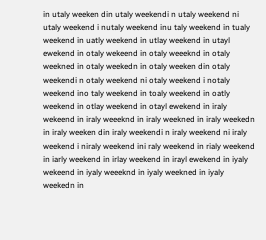in utaly weeken din utaly weekendi n utaly weekend ni utaly weekend i nutaly weekend inu taly weekend in tualy weekend in uatly weekend in utlay weekend in utayl ewekend in otaly wekeend in otaly weeeknd in otaly weekned in otaly weekedn in otaly weeken din otaly weekendi n otaly weekend ni otaly weekend i notaly weekend ino taly weekend in toaly weekend in oatly weekend in otlay weekend in otayl ewekend in iraly wekeend in iraly weeeknd in iraly weekned in iraly weekedn in iraly weeken din iraly weekendi n iraly weekend ni iraly weekend i niraly weekend ini raly weekend in rialy weekend in iarly weekend in irlay weekend in irayl ewekend in iyaly wekeend in iyaly weeeknd in iyaly weekned in iyaly weekedn in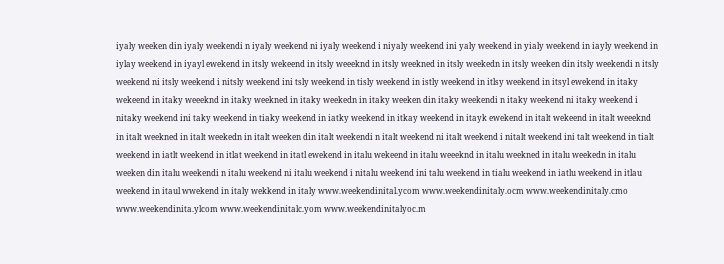iyaly weeken din iyaly weekendi n iyaly weekend ni iyaly weekend i niyaly weekend ini yaly weekend in yialy weekend in iayly weekend in iylay weekend in iyayl ewekend in itsly wekeend in itsly weeeknd in itsly weekned in itsly weekedn in itsly weeken din itsly weekendi n itsly weekend ni itsly weekend i nitsly weekend ini tsly weekend in tisly weekend in istly weekend in itlsy weekend in itsyl ewekend in itaky wekeend in itaky weeeknd in itaky weekned in itaky weekedn in itaky weeken din itaky weekendi n itaky weekend ni itaky weekend i nitaky weekend ini taky weekend in tiaky weekend in iatky weekend in itkay weekend in itayk ewekend in italt wekeend in italt weeeknd in italt weekned in italt weekedn in italt weeken din italt weekendi n italt weekend ni italt weekend i nitalt weekend ini talt weekend in tialt weekend in iatlt weekend in itlat weekend in itatl ewekend in italu wekeend in italu weeeknd in italu weekned in italu weekedn in italu weeken din italu weekendi n italu weekend ni italu weekend i nitalu weekend ini talu weekend in tialu weekend in iatlu weekend in itlau weekend in itaul wwekend in italy wekkend in italy www.weekendinital.ycom www.weekendinitaly.ocm www.weekendinitaly.cmo www.weekendinita.ylcom www.weekendinitalc.yom www.weekendinitalyoc.m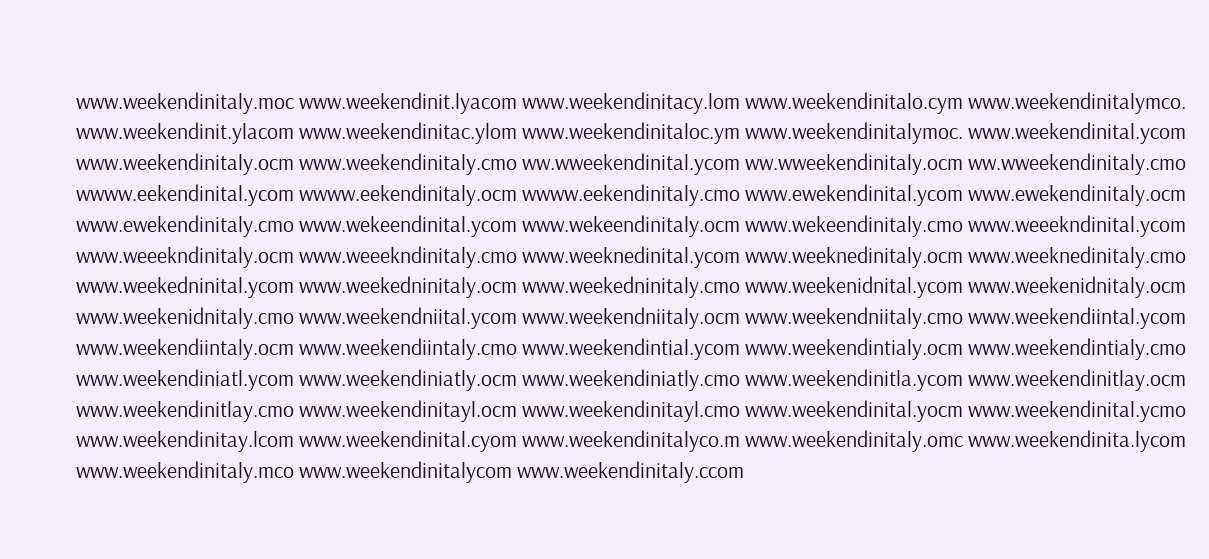www.weekendinitaly.moc www.weekendinit.lyacom www.weekendinitacy.lom www.weekendinitalo.cym www.weekendinitalymco. www.weekendinit.ylacom www.weekendinitac.ylom www.weekendinitaloc.ym www.weekendinitalymoc. www.weekendinital.ycom www.weekendinitaly.ocm www.weekendinitaly.cmo ww.wweekendinital.ycom ww.wweekendinitaly.ocm ww.wweekendinitaly.cmo wwww.eekendinital.ycom wwww.eekendinitaly.ocm wwww.eekendinitaly.cmo www.ewekendinital.ycom www.ewekendinitaly.ocm www.ewekendinitaly.cmo www.wekeendinital.ycom www.wekeendinitaly.ocm www.wekeendinitaly.cmo www.weeekndinital.ycom www.weeekndinitaly.ocm www.weeekndinitaly.cmo www.weeknedinital.ycom www.weeknedinitaly.ocm www.weeknedinitaly.cmo www.weekedninital.ycom www.weekedninitaly.ocm www.weekedninitaly.cmo www.weekenidnital.ycom www.weekenidnitaly.ocm www.weekenidnitaly.cmo www.weekendniital.ycom www.weekendniitaly.ocm www.weekendniitaly.cmo www.weekendiintal.ycom www.weekendiintaly.ocm www.weekendiintaly.cmo www.weekendintial.ycom www.weekendintialy.ocm www.weekendintialy.cmo www.weekendiniatl.ycom www.weekendiniatly.ocm www.weekendiniatly.cmo www.weekendinitla.ycom www.weekendinitlay.ocm www.weekendinitlay.cmo www.weekendinitayl.ocm www.weekendinitayl.cmo www.weekendinital.yocm www.weekendinital.ycmo www.weekendinitay.lcom www.weekendinital.cyom www.weekendinitalyco.m www.weekendinitaly.omc www.weekendinita.lycom www.weekendinitaly.mco www.weekendinitalycom www.weekendinitaly.ccom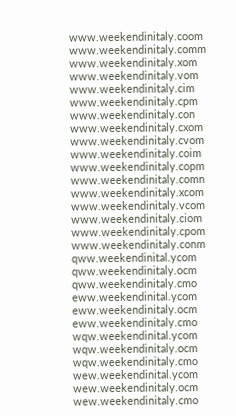www.weekendinitaly.coom www.weekendinitaly.comm www.weekendinitaly.xom www.weekendinitaly.vom www.weekendinitaly.cim www.weekendinitaly.cpm www.weekendinitaly.con www.weekendinitaly.cxom www.weekendinitaly.cvom www.weekendinitaly.coim www.weekendinitaly.copm www.weekendinitaly.comn www.weekendinitaly.xcom www.weekendinitaly.vcom www.weekendinitaly.ciom www.weekendinitaly.cpom www.weekendinitaly.conm qww.weekendinital.ycom qww.weekendinitaly.ocm qww.weekendinitaly.cmo eww.weekendinital.ycom eww.weekendinitaly.ocm eww.weekendinitaly.cmo wqw.weekendinital.ycom wqw.weekendinitaly.ocm wqw.weekendinitaly.cmo wew.weekendinital.ycom wew.weekendinitaly.ocm wew.weekendinitaly.cmo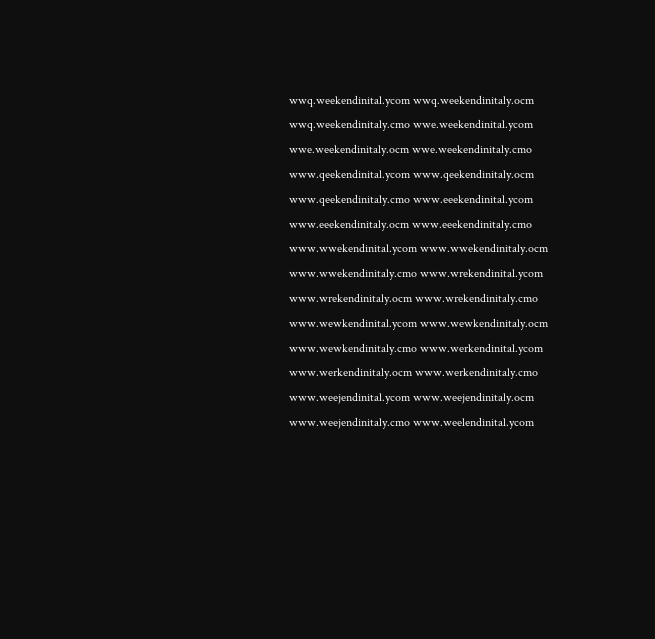wwq.weekendinital.ycom wwq.weekendinitaly.ocm wwq.weekendinitaly.cmo wwe.weekendinital.ycom wwe.weekendinitaly.ocm wwe.weekendinitaly.cmo www.qeekendinital.ycom www.qeekendinitaly.ocm www.qeekendinitaly.cmo www.eeekendinital.ycom www.eeekendinitaly.ocm www.eeekendinitaly.cmo www.wwekendinital.ycom www.wwekendinitaly.ocm www.wwekendinitaly.cmo www.wrekendinital.ycom www.wrekendinitaly.ocm www.wrekendinitaly.cmo www.wewkendinital.ycom www.wewkendinitaly.ocm www.wewkendinitaly.cmo www.werkendinital.ycom www.werkendinitaly.ocm www.werkendinitaly.cmo www.weejendinital.ycom www.weejendinitaly.ocm www.weejendinitaly.cmo www.weelendinital.ycom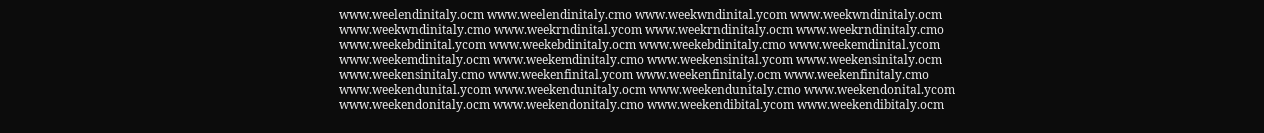www.weelendinitaly.ocm www.weelendinitaly.cmo www.weekwndinital.ycom www.weekwndinitaly.ocm www.weekwndinitaly.cmo www.weekrndinital.ycom www.weekrndinitaly.ocm www.weekrndinitaly.cmo www.weekebdinital.ycom www.weekebdinitaly.ocm www.weekebdinitaly.cmo www.weekemdinital.ycom www.weekemdinitaly.ocm www.weekemdinitaly.cmo www.weekensinital.ycom www.weekensinitaly.ocm www.weekensinitaly.cmo www.weekenfinital.ycom www.weekenfinitaly.ocm www.weekenfinitaly.cmo www.weekendunital.ycom www.weekendunitaly.ocm www.weekendunitaly.cmo www.weekendonital.ycom www.weekendonitaly.ocm www.weekendonitaly.cmo www.weekendibital.ycom www.weekendibitaly.ocm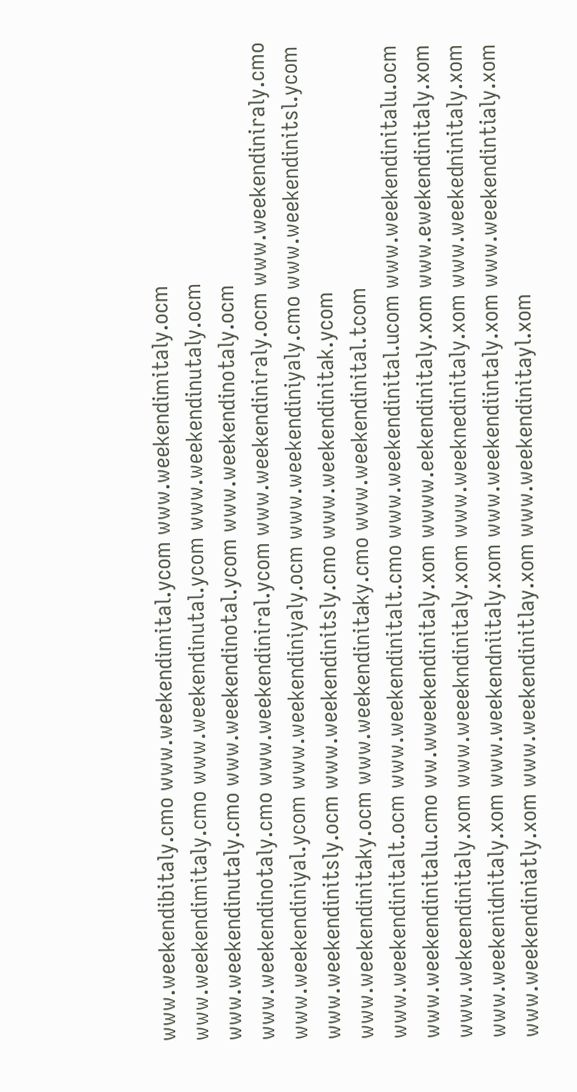www.weekendibitaly.cmo www.weekendimital.ycom www.weekendimitaly.ocm www.weekendimitaly.cmo www.weekendinutal.ycom www.weekendinutaly.ocm www.weekendinutaly.cmo www.weekendinotal.ycom www.weekendinotaly.ocm www.weekendinotaly.cmo www.weekendiniral.ycom www.weekendiniraly.ocm www.weekendiniraly.cmo www.weekendiniyal.ycom www.weekendiniyaly.ocm www.weekendiniyaly.cmo www.weekendinitsl.ycom www.weekendinitsly.ocm www.weekendinitsly.cmo www.weekendinitak.ycom www.weekendinitaky.ocm www.weekendinitaky.cmo www.weekendinital.tcom www.weekendinitalt.ocm www.weekendinitalt.cmo www.weekendinital.ucom www.weekendinitalu.ocm www.weekendinitalu.cmo ww.wweekendinitaly.xom wwww.eekendinitaly.xom www.ewekendinitaly.xom www.wekeendinitaly.xom www.weeekndinitaly.xom www.weeknedinitaly.xom www.weekedninitaly.xom www.weekenidnitaly.xom www.weekendniitaly.xom www.weekendiintaly.xom www.weekendintialy.xom www.weekendiniatly.xom www.weekendinitlay.xom www.weekendinitayl.xom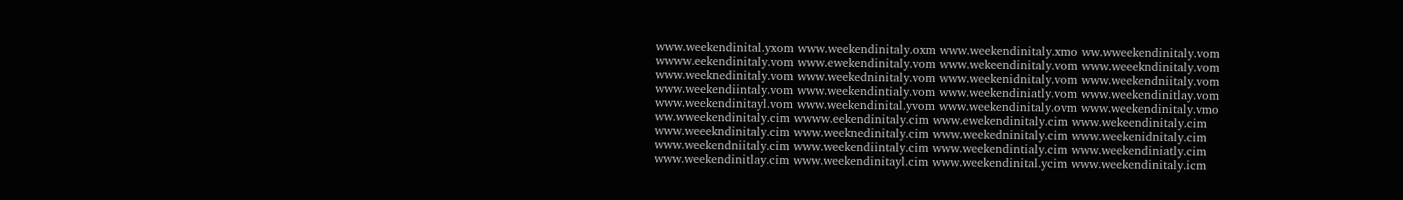www.weekendinital.yxom www.weekendinitaly.oxm www.weekendinitaly.xmo ww.wweekendinitaly.vom wwww.eekendinitaly.vom www.ewekendinitaly.vom www.wekeendinitaly.vom www.weeekndinitaly.vom www.weeknedinitaly.vom www.weekedninitaly.vom www.weekenidnitaly.vom www.weekendniitaly.vom www.weekendiintaly.vom www.weekendintialy.vom www.weekendiniatly.vom www.weekendinitlay.vom www.weekendinitayl.vom www.weekendinital.yvom www.weekendinitaly.ovm www.weekendinitaly.vmo ww.wweekendinitaly.cim wwww.eekendinitaly.cim www.ewekendinitaly.cim www.wekeendinitaly.cim www.weeekndinitaly.cim www.weeknedinitaly.cim www.weekedninitaly.cim www.weekenidnitaly.cim www.weekendniitaly.cim www.weekendiintaly.cim www.weekendintialy.cim www.weekendiniatly.cim www.weekendinitlay.cim www.weekendinitayl.cim www.weekendinital.ycim www.weekendinitaly.icm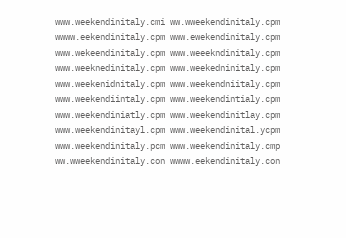www.weekendinitaly.cmi ww.wweekendinitaly.cpm wwww.eekendinitaly.cpm www.ewekendinitaly.cpm www.wekeendinitaly.cpm www.weeekndinitaly.cpm www.weeknedinitaly.cpm www.weekedninitaly.cpm www.weekenidnitaly.cpm www.weekendniitaly.cpm www.weekendiintaly.cpm www.weekendintialy.cpm www.weekendiniatly.cpm www.weekendinitlay.cpm www.weekendinitayl.cpm www.weekendinital.ycpm www.weekendinitaly.pcm www.weekendinitaly.cmp ww.wweekendinitaly.con wwww.eekendinitaly.con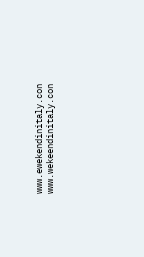www.ewekendinitaly.con www.wekeendinitaly.con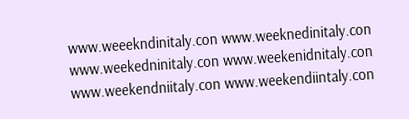www.weeekndinitaly.con www.weeknedinitaly.con www.weekedninitaly.con www.weekenidnitaly.con www.weekendniitaly.con www.weekendiintaly.con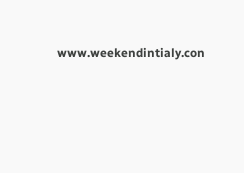www.weekendintialy.con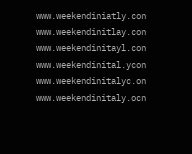www.weekendiniatly.con www.weekendinitlay.con www.weekendinitayl.con www.weekendinital.ycon www.weekendinitalyc.on www.weekendinitaly.ocn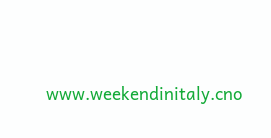www.weekendinitaly.cno